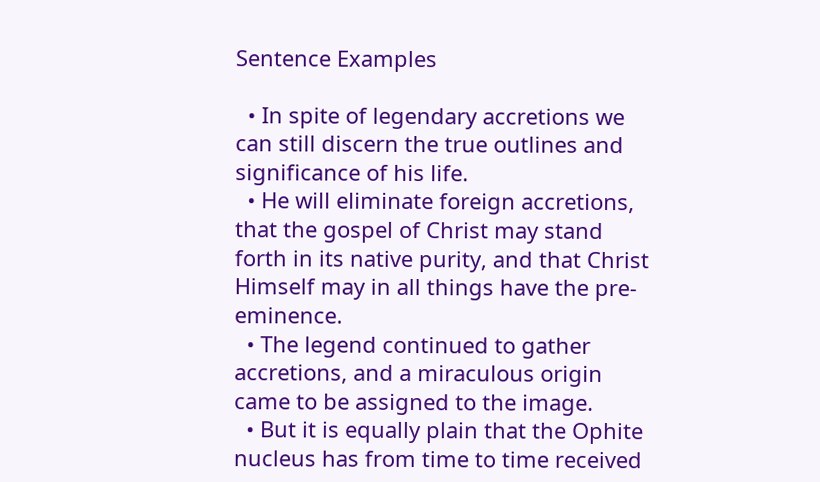Sentence Examples

  • In spite of legendary accretions we can still discern the true outlines and significance of his life.
  • He will eliminate foreign accretions, that the gospel of Christ may stand forth in its native purity, and that Christ Himself may in all things have the pre-eminence.
  • The legend continued to gather accretions, and a miraculous origin came to be assigned to the image.
  • But it is equally plain that the Ophite nucleus has from time to time received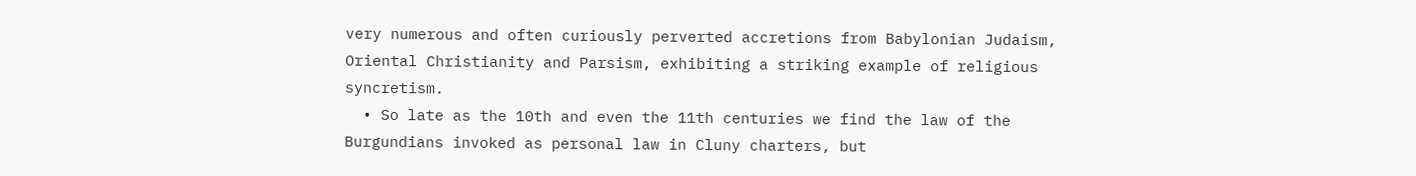very numerous and often curiously perverted accretions from Babylonian Judaism, Oriental Christianity and Parsism, exhibiting a striking example of religious syncretism.
  • So late as the 10th and even the 11th centuries we find the law of the Burgundians invoked as personal law in Cluny charters, but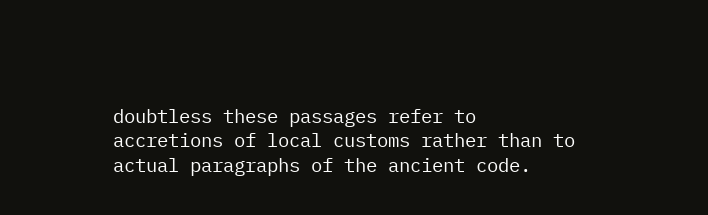doubtless these passages refer to accretions of local customs rather than to actual paragraphs of the ancient code.